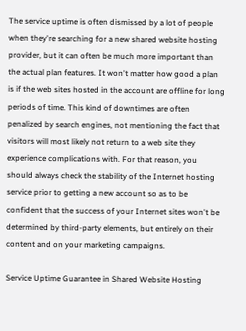The service uptime is often dismissed by a lot of people when they're searching for a new shared website hosting provider, but it can often be much more important than the actual plan features. It won't matter how good a plan is if the web sites hosted in the account are offline for long periods of time. This kind of downtimes are often penalized by search engines, not mentioning the fact that visitors will most likely not return to a web site they experience complications with. For that reason, you should always check the stability of the Internet hosting service prior to getting a new account so as to be confident that the success of your Internet sites won't be determined by third-party elements, but entirely on their content and on your marketing campaigns.

Service Uptime Guarantee in Shared Website Hosting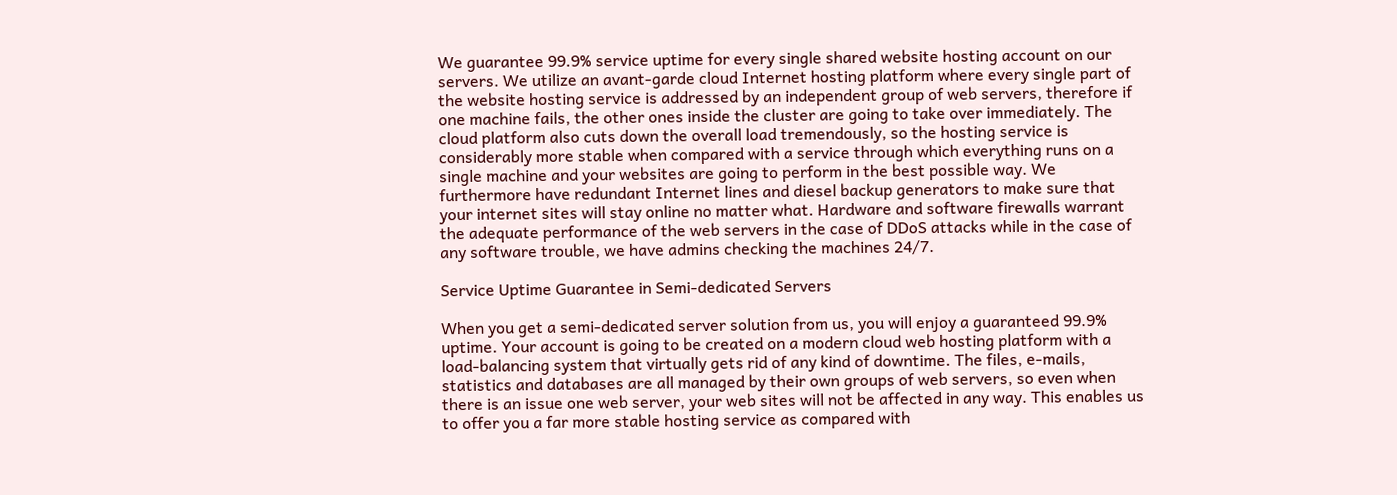We guarantee 99.9% service uptime for every single shared website hosting account on our servers. We utilize an avant-garde cloud Internet hosting platform where every single part of the website hosting service is addressed by an independent group of web servers, therefore if one machine fails, the other ones inside the cluster are going to take over immediately. The cloud platform also cuts down the overall load tremendously, so the hosting service is considerably more stable when compared with a service through which everything runs on a single machine and your websites are going to perform in the best possible way. We furthermore have redundant Internet lines and diesel backup generators to make sure that your internet sites will stay online no matter what. Hardware and software firewalls warrant the adequate performance of the web servers in the case of DDoS attacks while in the case of any software trouble, we have admins checking the machines 24/7.

Service Uptime Guarantee in Semi-dedicated Servers

When you get a semi-dedicated server solution from us, you will enjoy a guaranteed 99.9% uptime. Your account is going to be created on a modern cloud web hosting platform with a load-balancing system that virtually gets rid of any kind of downtime. The files, e-mails, statistics and databases are all managed by their own groups of web servers, so even when there is an issue one web server, your web sites will not be affected in any way. This enables us to offer you a far more stable hosting service as compared with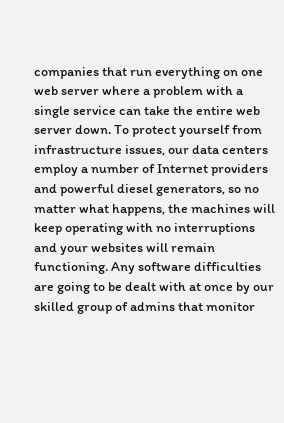companies that run everything on one web server where a problem with a single service can take the entire web server down. To protect yourself from infrastructure issues, our data centers employ a number of Internet providers and powerful diesel generators, so no matter what happens, the machines will keep operating with no interruptions and your websites will remain functioning. Any software difficulties are going to be dealt with at once by our skilled group of admins that monitor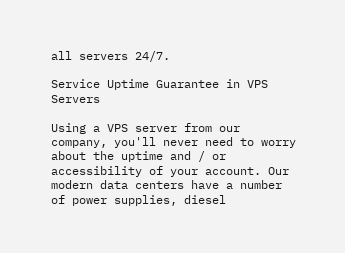all servers 24/7.

Service Uptime Guarantee in VPS Servers

Using a VPS server from our company, you'll never need to worry about the uptime and / or accessibility of your account. Our modern data centers have a number of power supplies, diesel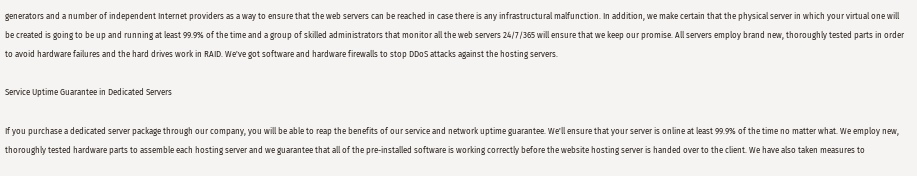generators and a number of independent Internet providers as a way to ensure that the web servers can be reached in case there is any infrastructural malfunction. In addition, we make certain that the physical server in which your virtual one will be created is going to be up and running at least 99.9% of the time and a group of skilled administrators that monitor all the web servers 24/7/365 will ensure that we keep our promise. All servers employ brand new, thoroughly tested parts in order to avoid hardware failures and the hard drives work in RAID. We've got software and hardware firewalls to stop DDoS attacks against the hosting servers.

Service Uptime Guarantee in Dedicated Servers

If you purchase a dedicated server package through our company, you will be able to reap the benefits of our service and network uptime guarantee. We'll ensure that your server is online at least 99.9% of the time no matter what. We employ new, thoroughly tested hardware parts to assemble each hosting server and we guarantee that all of the pre-installed software is working correctly before the website hosting server is handed over to the client. We have also taken measures to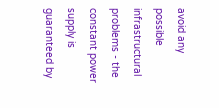avoid any possible infrastructural problems - the constant power supply is guaranteed by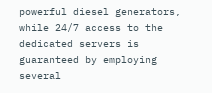powerful diesel generators, while 24/7 access to the dedicated servers is guaranteed by employing several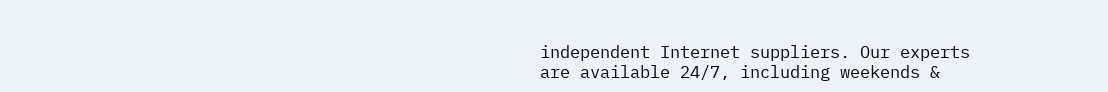independent Internet suppliers. Our experts are available 24/7, including weekends &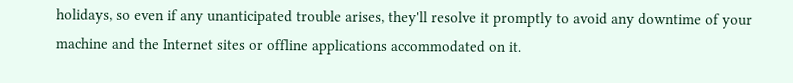holidays, so even if any unanticipated trouble arises, they'll resolve it promptly to avoid any downtime of your machine and the Internet sites or offline applications accommodated on it.